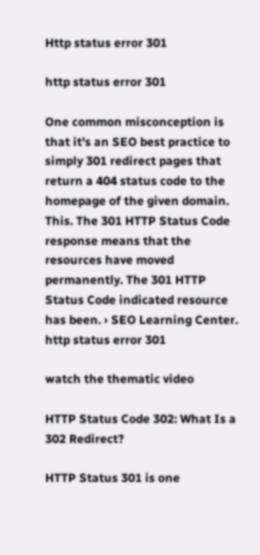Http status error 301

http status error 301

One common misconception is that it's an SEO best practice to simply 301 redirect pages that return a 404 status code to the homepage of the given domain. This. The 301 HTTP Status Code response means that the resources have moved permanently. The 301 HTTP Status Code indicated resource has been. › SEO Learning Center. http status error 301

watch the thematic video

HTTP Status Code 302: What Is a 302 Redirect?

HTTP Status 301 is one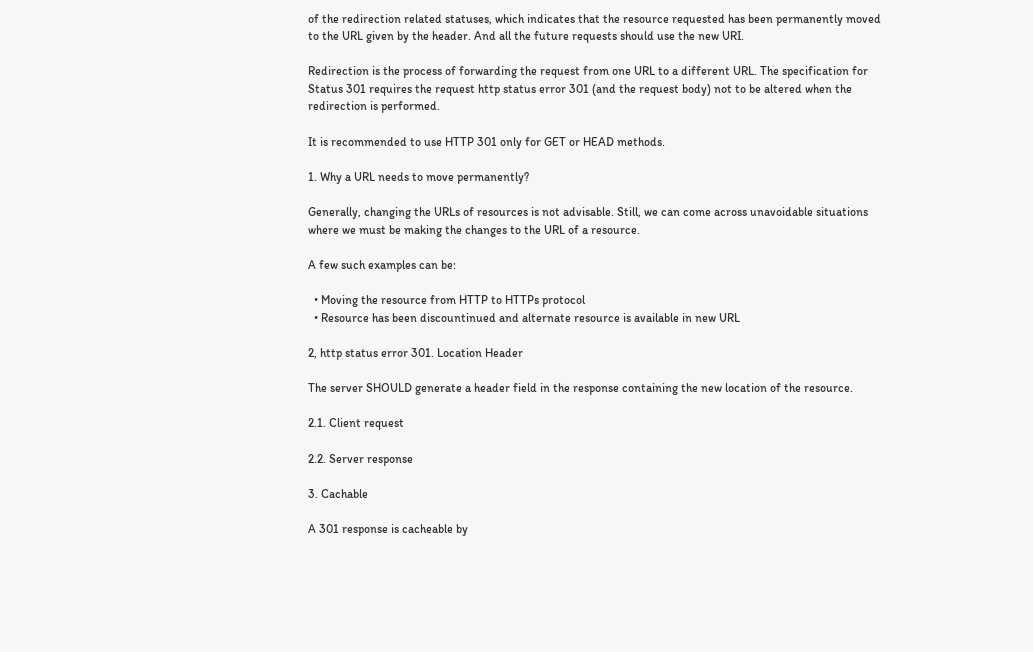of the redirection related statuses, which indicates that the resource requested has been permanently moved to the URL given by the header. And all the future requests should use the new URI.

Redirection is the process of forwarding the request from one URL to a different URL. The specification for Status 301 requires the request http status error 301 (and the request body) not to be altered when the redirection is performed.

It is recommended to use HTTP 301 only for GET or HEAD methods.

1. Why a URL needs to move permanently?

Generally, changing the URLs of resources is not advisable. Still, we can come across unavoidable situations where we must be making the changes to the URL of a resource.

A few such examples can be:

  • Moving the resource from HTTP to HTTPs protocol
  • Resource has been discountinued and alternate resource is available in new URL

2, http status error 301. Location Header

The server SHOULD generate a header field in the response containing the new location of the resource.

2.1. Client request

2.2. Server response

3. Cachable

A 301 response is cacheable by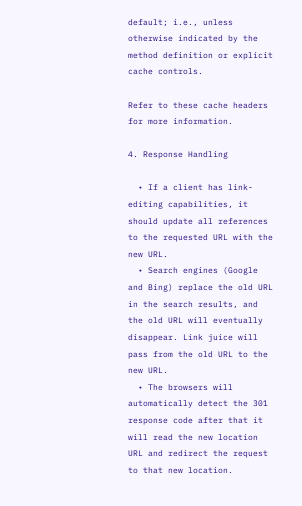default; i.e., unless otherwise indicated by the method definition or explicit cache controls.

Refer to these cache headers for more information.

4. Response Handling

  • If a client has link-editing capabilities, it should update all references to the requested URL with the new URL.
  • Search engines (Google and Bing) replace the old URL in the search results, and the old URL will eventually disappear. Link juice will pass from the old URL to the new URL.
  • The browsers will automatically detect the 301 response code after that it will read the new location URL and redirect the request to that new location.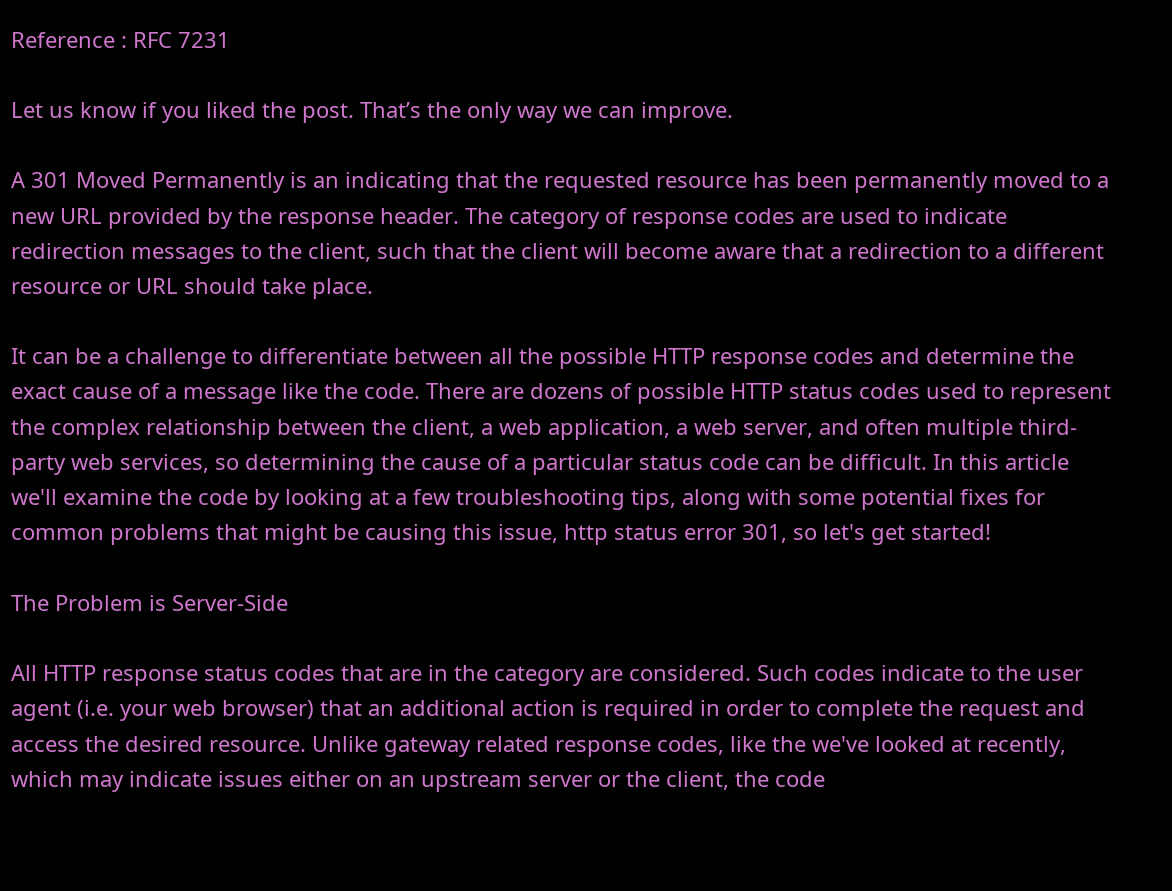Reference : RFC 7231

Let us know if you liked the post. That’s the only way we can improve.

A 301 Moved Permanently is an indicating that the requested resource has been permanently moved to a new URL provided by the response header. The category of response codes are used to indicate redirection messages to the client, such that the client will become aware that a redirection to a different resource or URL should take place.

It can be a challenge to differentiate between all the possible HTTP response codes and determine the exact cause of a message like the code. There are dozens of possible HTTP status codes used to represent the complex relationship between the client, a web application, a web server, and often multiple third-party web services, so determining the cause of a particular status code can be difficult. In this article we'll examine the code by looking at a few troubleshooting tips, along with some potential fixes for common problems that might be causing this issue, http status error 301, so let's get started!

The Problem is Server-Side

All HTTP response status codes that are in the category are considered. Such codes indicate to the user agent (i.e. your web browser) that an additional action is required in order to complete the request and access the desired resource. Unlike gateway related response codes, like the we've looked at recently, which may indicate issues either on an upstream server or the client, the code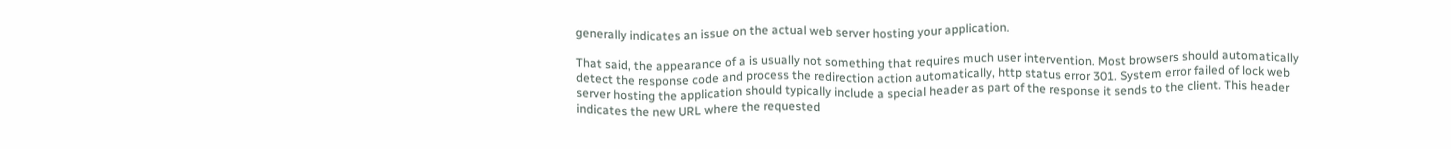generally indicates an issue on the actual web server hosting your application.

That said, the appearance of a is usually not something that requires much user intervention. Most browsers should automatically detect the response code and process the redirection action automatically, http status error 301. System error failed of lock web server hosting the application should typically include a special header as part of the response it sends to the client. This header indicates the new URL where the requested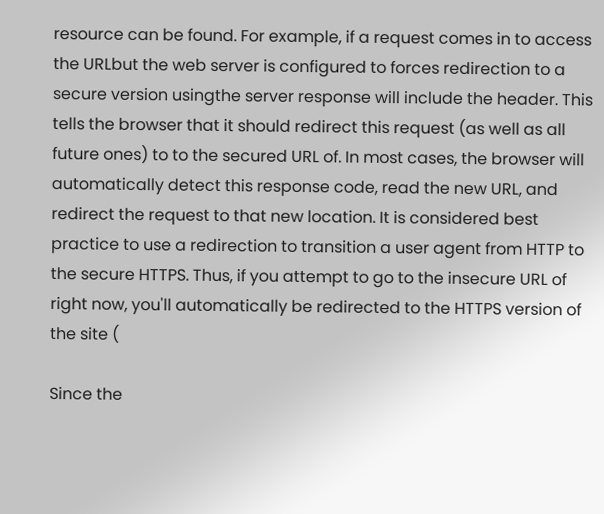resource can be found. For example, if a request comes in to access the URLbut the web server is configured to forces redirection to a secure version usingthe server response will include the header. This tells the browser that it should redirect this request (as well as all future ones) to to the secured URL of. In most cases, the browser will automatically detect this response code, read the new URL, and redirect the request to that new location. It is considered best practice to use a redirection to transition a user agent from HTTP to the secure HTTPS. Thus, if you attempt to go to the insecure URL of right now, you'll automatically be redirected to the HTTPS version of the site (

Since the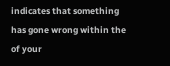indicates that something has gone wrong within the of your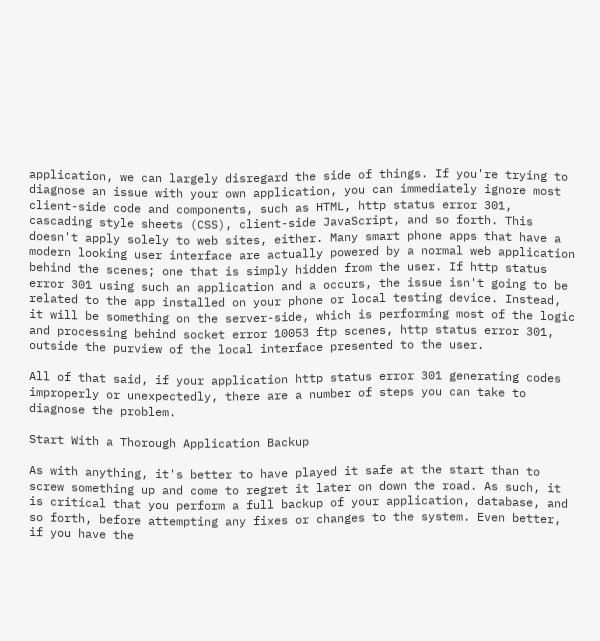application, we can largely disregard the side of things. If you're trying to diagnose an issue with your own application, you can immediately ignore most client-side code and components, such as HTML, http status error 301, cascading style sheets (CSS), client-side JavaScript, and so forth. This doesn't apply solely to web sites, either. Many smart phone apps that have a modern looking user interface are actually powered by a normal web application behind the scenes; one that is simply hidden from the user. If http status error 301 using such an application and a occurs, the issue isn't going to be related to the app installed on your phone or local testing device. Instead, it will be something on the server-side, which is performing most of the logic and processing behind socket error 10053 ftp scenes, http status error 301, outside the purview of the local interface presented to the user.

All of that said, if your application http status error 301 generating codes improperly or unexpectedly, there are a number of steps you can take to diagnose the problem.

Start With a Thorough Application Backup

As with anything, it's better to have played it safe at the start than to screw something up and come to regret it later on down the road. As such, it is critical that you perform a full backup of your application, database, and so forth, before attempting any fixes or changes to the system. Even better, if you have the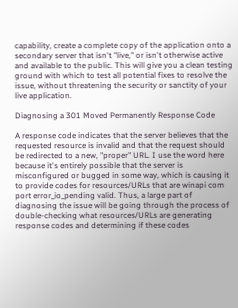capability, create a complete copy of the application onto a secondary server that isn't "live," or isn't otherwise active and available to the public. This will give you a clean testing ground with which to test all potential fixes to resolve the issue, without threatening the security or sanctity of your live application.

Diagnosing a 301 Moved Permanently Response Code

A response code indicates that the server believes that the requested resource is invalid and that the request should be redirected to a new, "proper" URL. I use the word here because it's entirely possible that the server is misconfigured or bugged in some way, which is causing it to provide codes for resources/URLs that are winapi com port error_io_pending valid. Thus, a large part of diagnosing the issue will be going through the process of double-checking what resources/URLs are generating response codes and determining if these codes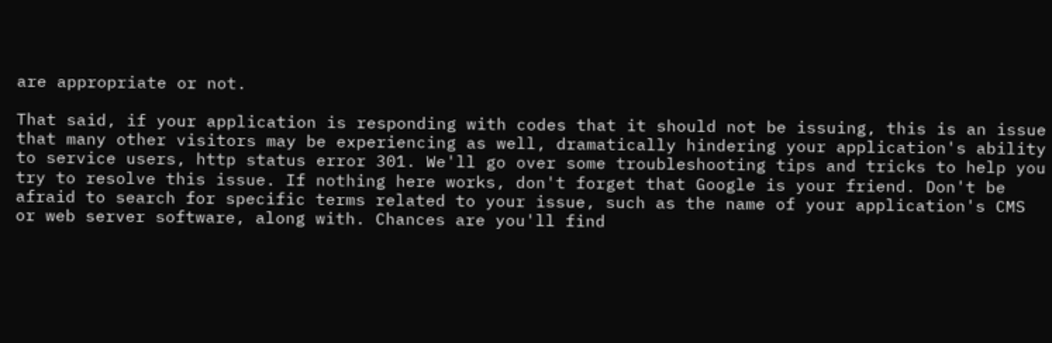are appropriate or not.

That said, if your application is responding with codes that it should not be issuing, this is an issue that many other visitors may be experiencing as well, dramatically hindering your application's ability to service users, http status error 301. We'll go over some troubleshooting tips and tricks to help you try to resolve this issue. If nothing here works, don't forget that Google is your friend. Don't be afraid to search for specific terms related to your issue, such as the name of your application's CMS or web server software, along with. Chances are you'll find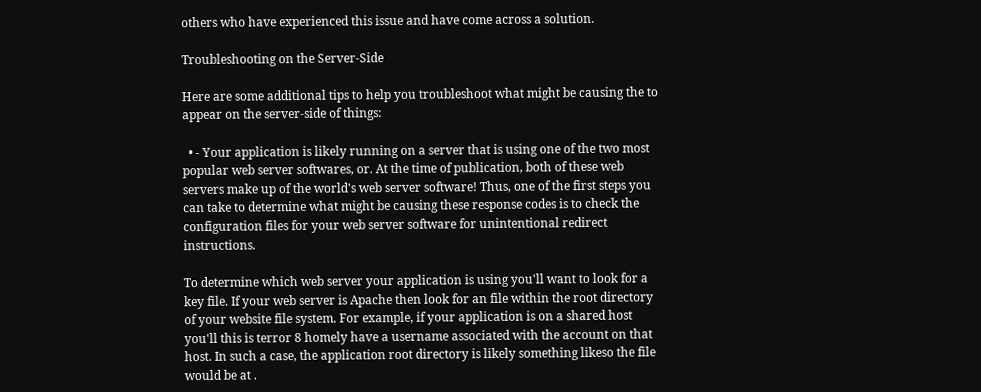others who have experienced this issue and have come across a solution.

Troubleshooting on the Server-Side

Here are some additional tips to help you troubleshoot what might be causing the to appear on the server-side of things:

  • - Your application is likely running on a server that is using one of the two most popular web server softwares, or. At the time of publication, both of these web servers make up of the world's web server software! Thus, one of the first steps you can take to determine what might be causing these response codes is to check the configuration files for your web server software for unintentional redirect instructions.

To determine which web server your application is using you'll want to look for a key file. If your web server is Apache then look for an file within the root directory of your website file system. For example, if your application is on a shared host you'll this is terror 8 homely have a username associated with the account on that host. In such a case, the application root directory is likely something likeso the file would be at .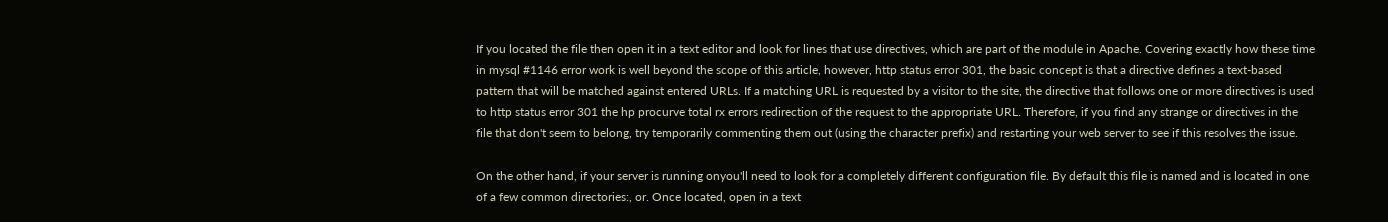If you located the file then open it in a text editor and look for lines that use directives, which are part of the module in Apache. Covering exactly how these time in mysql #1146 error work is well beyond the scope of this article, however, http status error 301, the basic concept is that a directive defines a text-based pattern that will be matched against entered URLs. If a matching URL is requested by a visitor to the site, the directive that follows one or more directives is used to http status error 301 the hp procurve total rx errors redirection of the request to the appropriate URL. Therefore, if you find any strange or directives in the file that don't seem to belong, try temporarily commenting them out (using the character prefix) and restarting your web server to see if this resolves the issue.

On the other hand, if your server is running onyou'll need to look for a completely different configuration file. By default this file is named and is located in one of a few common directories:, or. Once located, open in a text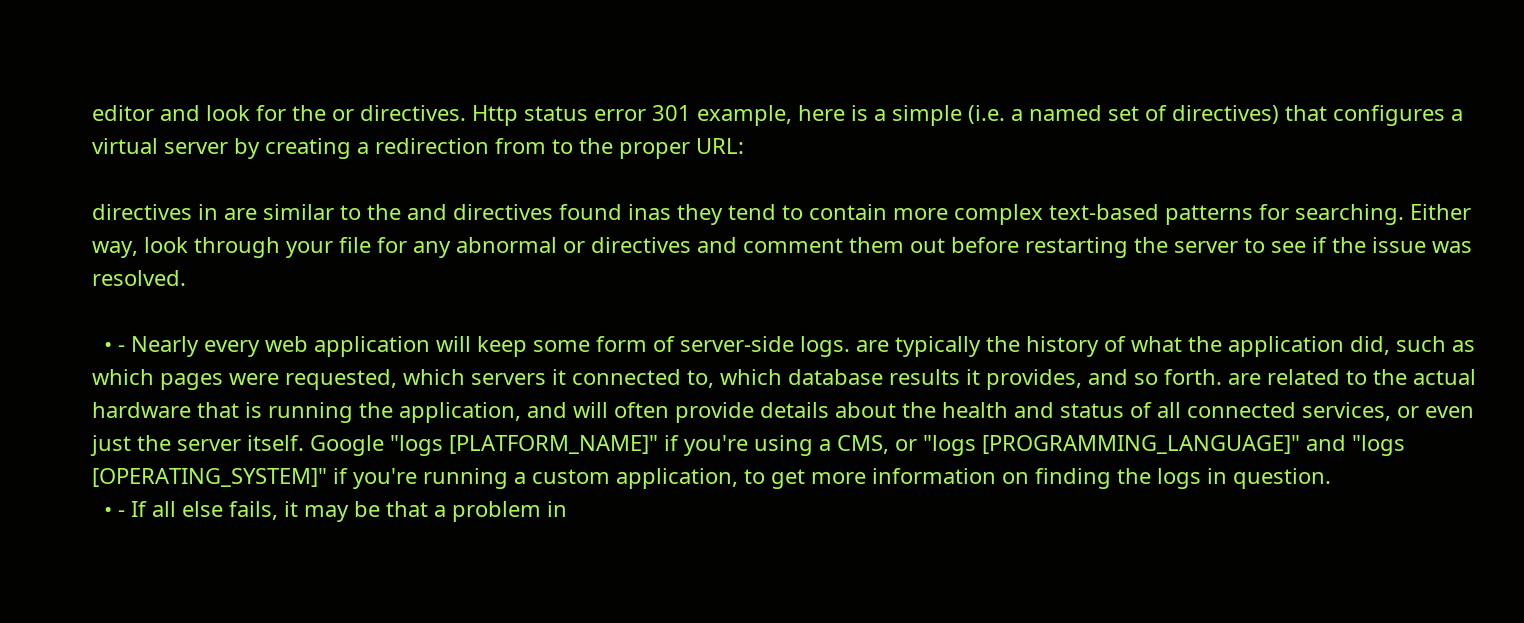editor and look for the or directives. Http status error 301 example, here is a simple (i.e. a named set of directives) that configures a virtual server by creating a redirection from to the proper URL:

directives in are similar to the and directives found inas they tend to contain more complex text-based patterns for searching. Either way, look through your file for any abnormal or directives and comment them out before restarting the server to see if the issue was resolved.

  • - Nearly every web application will keep some form of server-side logs. are typically the history of what the application did, such as which pages were requested, which servers it connected to, which database results it provides, and so forth. are related to the actual hardware that is running the application, and will often provide details about the health and status of all connected services, or even just the server itself. Google "logs [PLATFORM_NAME]" if you're using a CMS, or "logs [PROGRAMMING_LANGUAGE]" and "logs [OPERATING_SYSTEM]" if you're running a custom application, to get more information on finding the logs in question.
  • - If all else fails, it may be that a problem in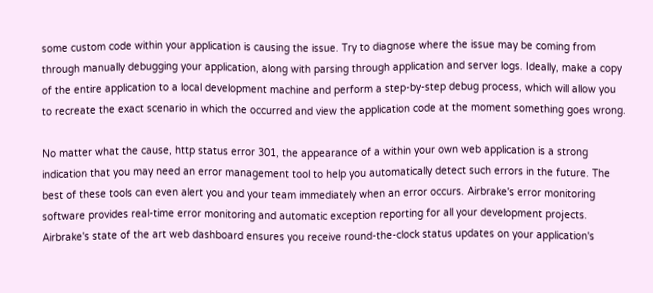some custom code within your application is causing the issue. Try to diagnose where the issue may be coming from through manually debugging your application, along with parsing through application and server logs. Ideally, make a copy of the entire application to a local development machine and perform a step-by-step debug process, which will allow you to recreate the exact scenario in which the occurred and view the application code at the moment something goes wrong.

No matter what the cause, http status error 301, the appearance of a within your own web application is a strong indication that you may need an error management tool to help you automatically detect such errors in the future. The best of these tools can even alert you and your team immediately when an error occurs. Airbrake's error monitoring software provides real-time error monitoring and automatic exception reporting for all your development projects. Airbrake's state of the art web dashboard ensures you receive round-the-clock status updates on your application's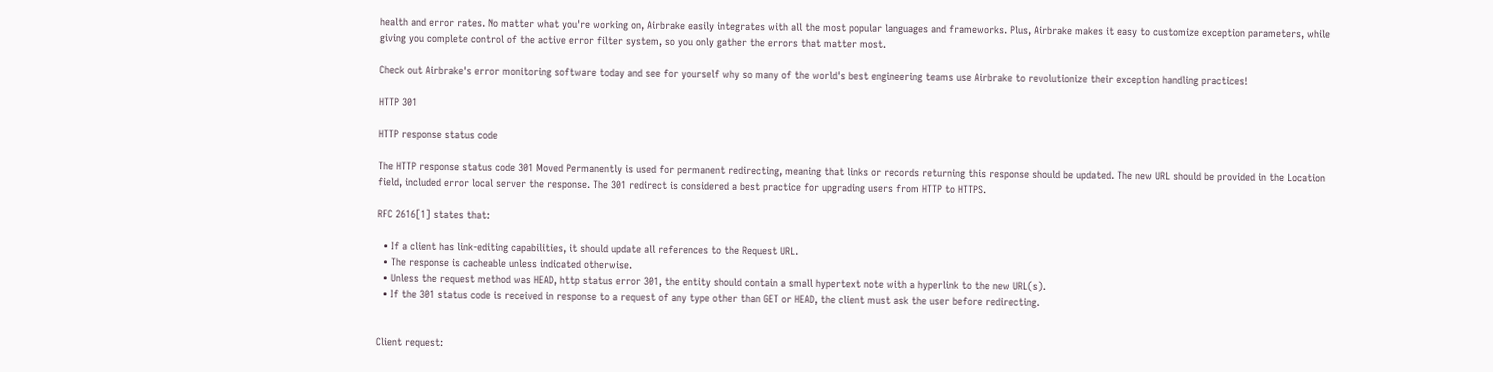health and error rates. No matter what you're working on, Airbrake easily integrates with all the most popular languages and frameworks. Plus, Airbrake makes it easy to customize exception parameters, while giving you complete control of the active error filter system, so you only gather the errors that matter most.

Check out Airbrake's error monitoring software today and see for yourself why so many of the world's best engineering teams use Airbrake to revolutionize their exception handling practices!

HTTP 301

HTTP response status code

The HTTP response status code 301 Moved Permanently is used for permanent redirecting, meaning that links or records returning this response should be updated. The new URL should be provided in the Location field, included error local server the response. The 301 redirect is considered a best practice for upgrading users from HTTP to HTTPS.

RFC 2616[1] states that:

  • If a client has link-editing capabilities, it should update all references to the Request URL.
  • The response is cacheable unless indicated otherwise.
  • Unless the request method was HEAD, http status error 301, the entity should contain a small hypertext note with a hyperlink to the new URL(s).
  • If the 301 status code is received in response to a request of any type other than GET or HEAD, the client must ask the user before redirecting.


Client request: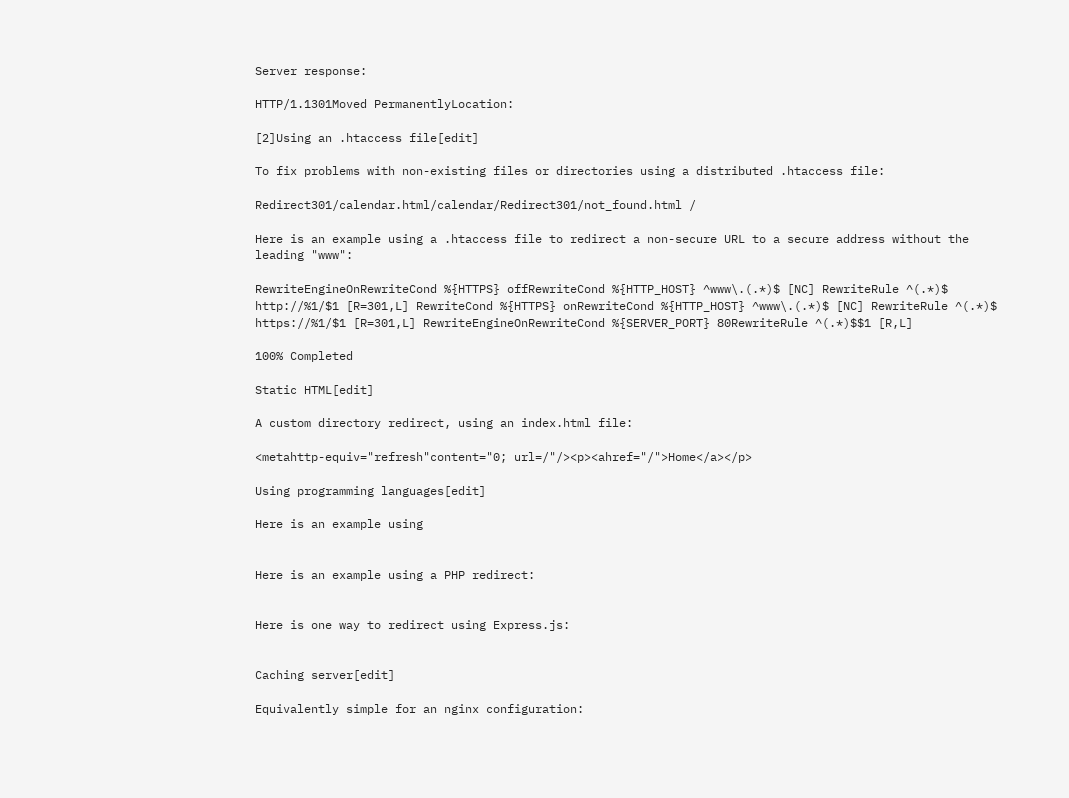Server response:

HTTP/1.1301Moved PermanentlyLocation:

[2]Using an .htaccess file[edit]

To fix problems with non-existing files or directories using a distributed .htaccess file:

Redirect301/calendar.html/calendar/Redirect301/not_found.html /

Here is an example using a .htaccess file to redirect a non-secure URL to a secure address without the leading "www":

RewriteEngineOnRewriteCond %{HTTPS} offRewriteCond %{HTTP_HOST} ^www\.(.*)$ [NC] RewriteRule ^(.*)$ http://%1/$1 [R=301,L] RewriteCond %{HTTPS} onRewriteCond %{HTTP_HOST} ^www\.(.*)$ [NC] RewriteRule ^(.*)$ https://%1/$1 [R=301,L] RewriteEngineOnRewriteCond %{SERVER_PORT} 80RewriteRule ^(.*)$$1 [R,L]

100% Completed

Static HTML[edit]

A custom directory redirect, using an index.html file:

<metahttp-equiv="refresh"content="0; url=/"/><p><ahref="/">Home</a></p>

Using programming languages[edit]

Here is an example using


Here is an example using a PHP redirect:


Here is one way to redirect using Express.js:


Caching server[edit]

Equivalently simple for an nginx configuration: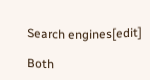Search engines[edit]

Both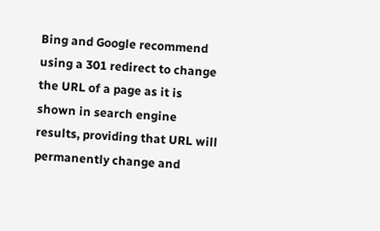Bing and Google recommend using a 301 redirect to change the URL of a page as it is shown in search engine results, providing that URL will permanently change and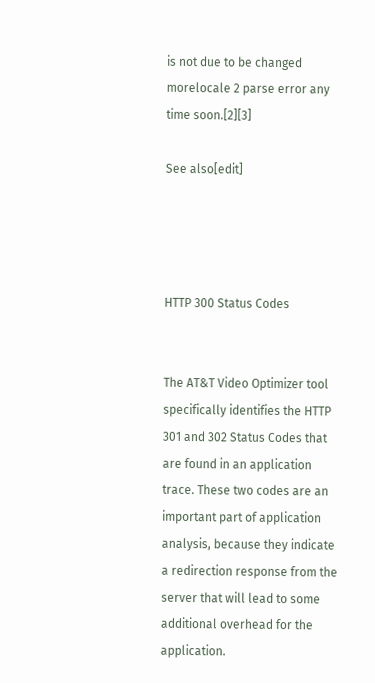is not due to be changed morelocale 2 parse error any time soon.[2][3]

See also[edit]




HTTP 300 Status Codes


The AT&T Video Optimizer tool specifically identifies the HTTP 301 and 302 Status Codes that are found in an application trace. These two codes are an important part of application analysis, because they indicate a redirection response from the server that will lead to some additional overhead for the application.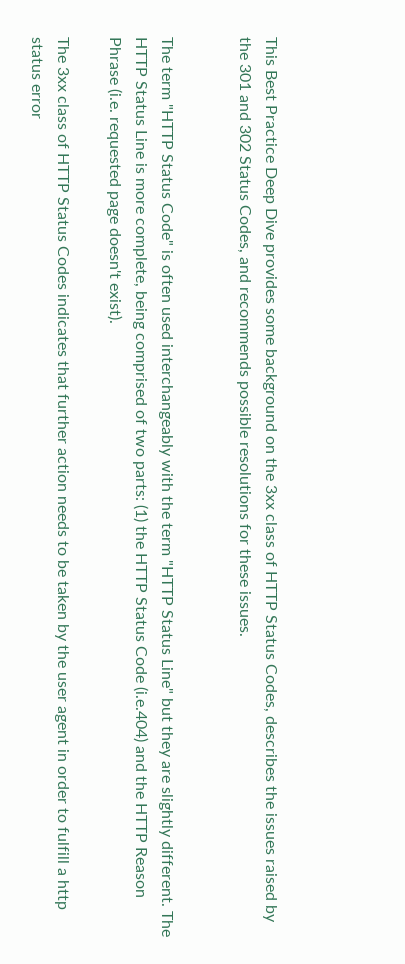This Best Practice Deep Dive provides some background on the 3xx class of HTTP Status Codes, describes the issues raised by the 301 and 302 Status Codes, and recommends possible resolutions for these issues.


The term "HTTP Status Code" is often used interchangeably with the term "HTTP Status Line" but they are slightly different. The HTTP Status Line is more complete, being comprised of two parts: (1) the HTTP Status Code (i.e.404) and the HTTP Reason Phrase (i.e. requested page doesn't exist).

The 3xx class of HTTP Status Codes indicates that further action needs to be taken by the user agent in order to fulfill a http status error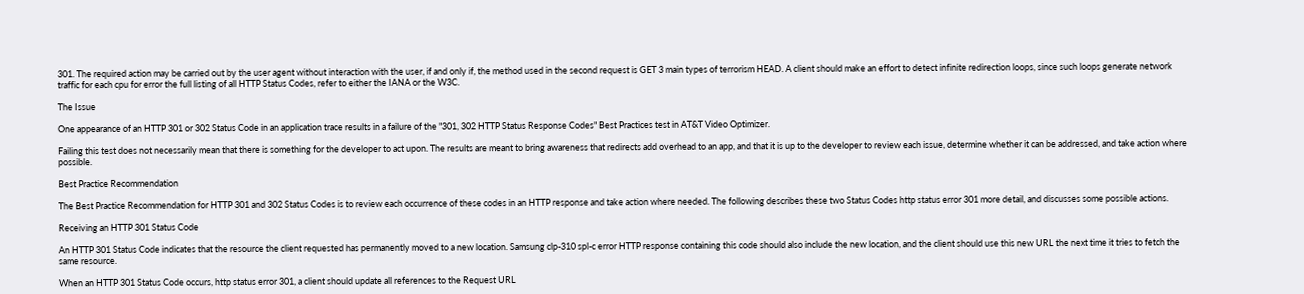301. The required action may be carried out by the user agent without interaction with the user, if and only if, the method used in the second request is GET 3 main types of terrorism HEAD. A client should make an effort to detect infinite redirection loops, since such loops generate network traffic for each cpu for error the full listing of all HTTP Status Codes, refer to either the IANA or the W3C.

The Issue

One appearance of an HTTP 301 or 302 Status Code in an application trace results in a failure of the "301, 302 HTTP Status Response Codes" Best Practices test in AT&T Video Optimizer.

Failing this test does not necessarily mean that there is something for the developer to act upon. The results are meant to bring awareness that redirects add overhead to an app, and that it is up to the developer to review each issue, determine whether it can be addressed, and take action where possible.

Best Practice Recommendation

The Best Practice Recommendation for HTTP 301 and 302 Status Codes is to review each occurrence of these codes in an HTTP response and take action where needed. The following describes these two Status Codes http status error 301 more detail, and discusses some possible actions.

Receiving an HTTP 301 Status Code

An HTTP 301 Status Code indicates that the resource the client requested has permanently moved to a new location. Samsung clp-310 spl-c error HTTP response containing this code should also include the new location, and the client should use this new URL the next time it tries to fetch the same resource.

When an HTTP 301 Status Code occurs, http status error 301, a client should update all references to the Request URL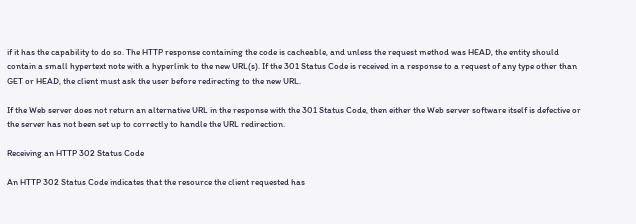if it has the capability to do so. The HTTP response containing the code is cacheable, and unless the request method was HEAD, the entity should contain a small hypertext note with a hyperlink to the new URL(s). If the 301 Status Code is received in a response to a request of any type other than GET or HEAD, the client must ask the user before redirecting to the new URL.

If the Web server does not return an alternative URL in the response with the 301 Status Code, then either the Web server software itself is defective or the server has not been set up to correctly to handle the URL redirection.

Receiving an HTTP 302 Status Code

An HTTP 302 Status Code indicates that the resource the client requested has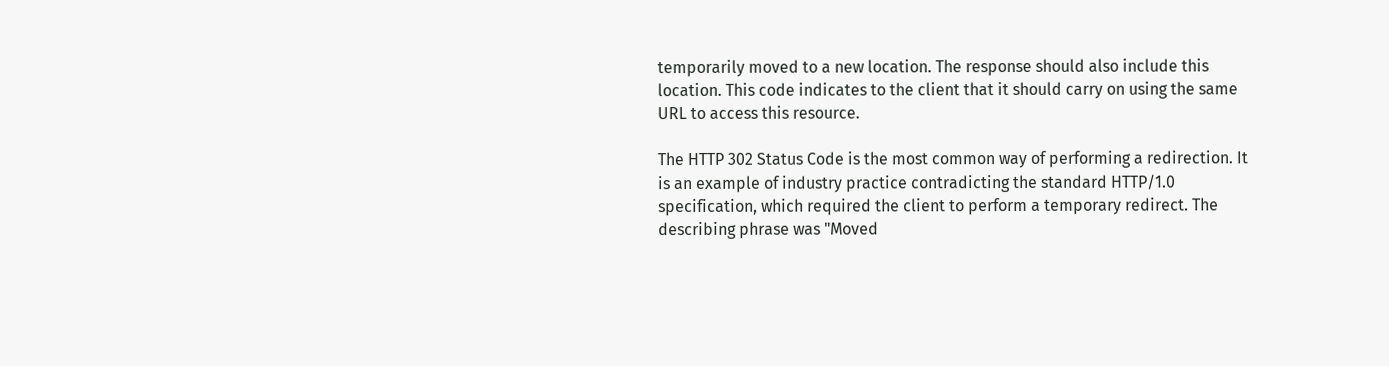temporarily moved to a new location. The response should also include this location. This code indicates to the client that it should carry on using the same URL to access this resource.

The HTTP 302 Status Code is the most common way of performing a redirection. It is an example of industry practice contradicting the standard HTTP/1.0 specification, which required the client to perform a temporary redirect. The describing phrase was "Moved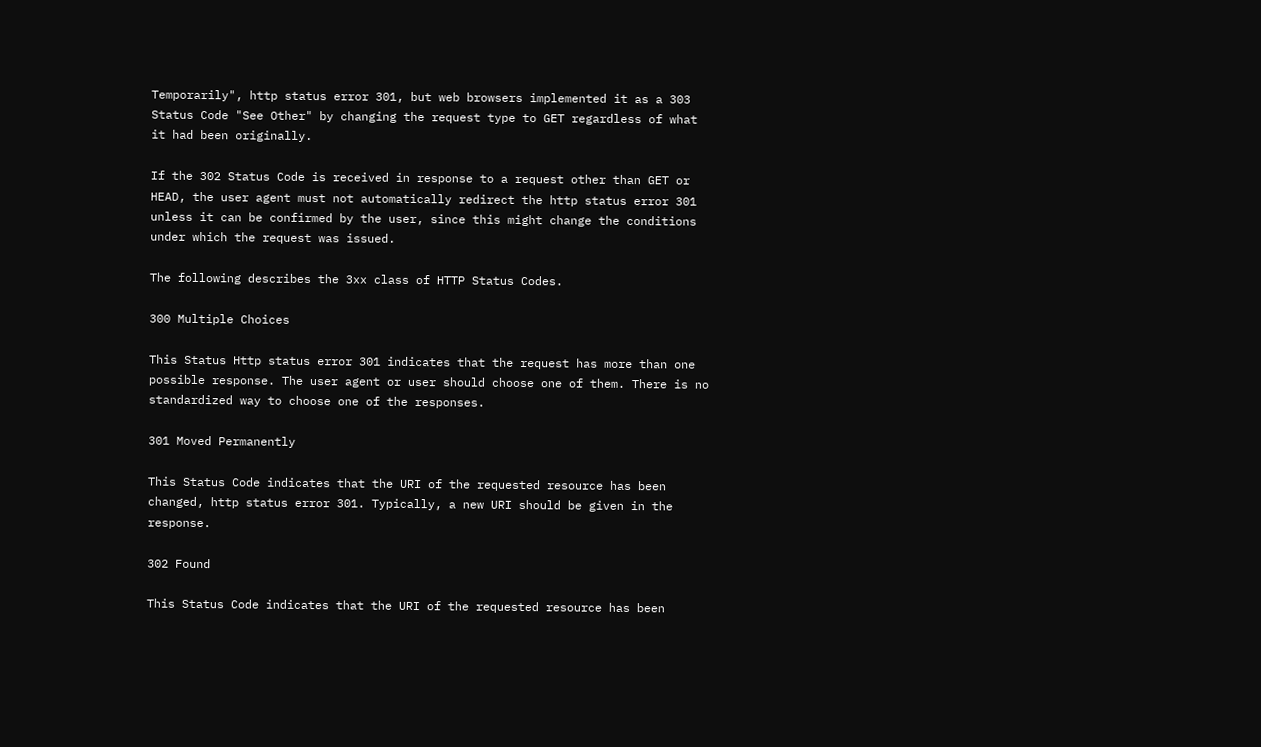Temporarily", http status error 301, but web browsers implemented it as a 303 Status Code "See Other" by changing the request type to GET regardless of what it had been originally.

If the 302 Status Code is received in response to a request other than GET or HEAD, the user agent must not automatically redirect the http status error 301 unless it can be confirmed by the user, since this might change the conditions under which the request was issued.

The following describes the 3xx class of HTTP Status Codes.

300 Multiple Choices

This Status Http status error 301 indicates that the request has more than one possible response. The user agent or user should choose one of them. There is no standardized way to choose one of the responses.

301 Moved Permanently

This Status Code indicates that the URI of the requested resource has been changed, http status error 301. Typically, a new URI should be given in the response.

302 Found

This Status Code indicates that the URI of the requested resource has been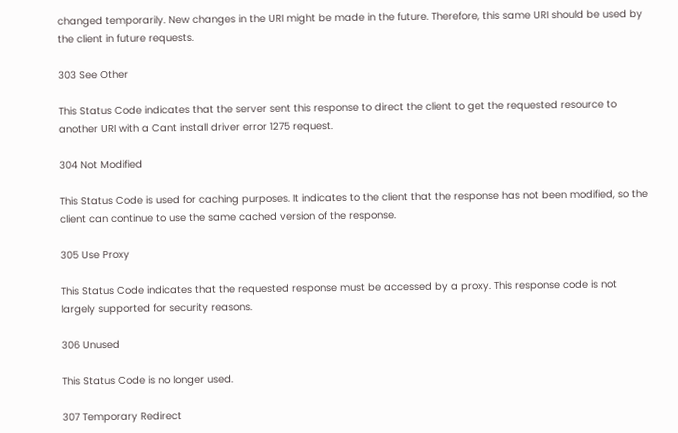changed temporarily. New changes in the URI might be made in the future. Therefore, this same URI should be used by the client in future requests.

303 See Other

This Status Code indicates that the server sent this response to direct the client to get the requested resource to another URI with a Cant install driver error 1275 request.

304 Not Modified

This Status Code is used for caching purposes. It indicates to the client that the response has not been modified, so the client can continue to use the same cached version of the response.

305 Use Proxy

This Status Code indicates that the requested response must be accessed by a proxy. This response code is not largely supported for security reasons.

306 Unused

This Status Code is no longer used.

307 Temporary Redirect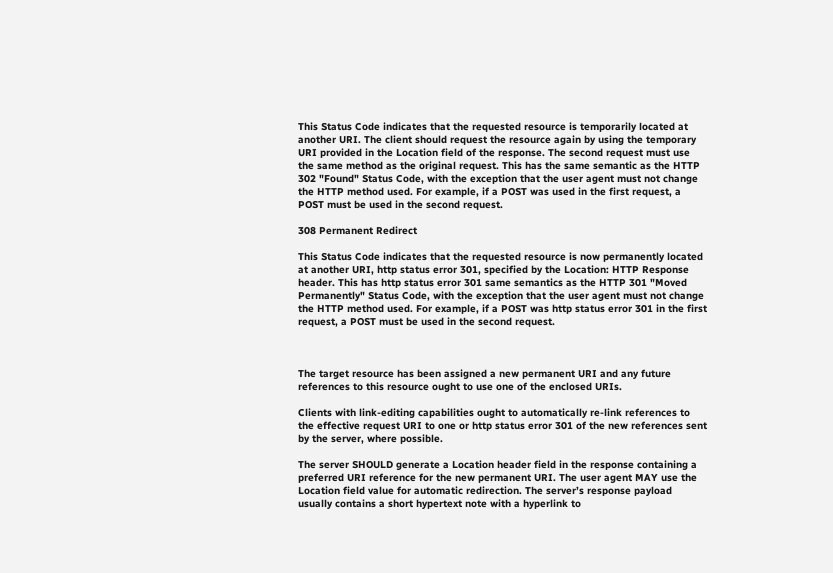This Status Code indicates that the requested resource is temporarily located at another URI. The client should request the resource again by using the temporary URI provided in the Location field of the response. The second request must use the same method as the original request. This has the same semantic as the HTTP 302 "Found" Status Code, with the exception that the user agent must not change the HTTP method used. For example, if a POST was used in the first request, a POST must be used in the second request.

308 Permanent Redirect

This Status Code indicates that the requested resource is now permanently located at another URI, http status error 301, specified by the Location: HTTP Response header. This has http status error 301 same semantics as the HTTP 301 "Moved Permanently" Status Code, with the exception that the user agent must not change the HTTP method used. For example, if a POST was http status error 301 in the first request, a POST must be used in the second request.



The target resource has been assigned a new permanent URI and any future references to this resource ought to use one of the enclosed URIs.

Clients with link-editing capabilities ought to automatically re-link references to the effective request URI to one or http status error 301 of the new references sent by the server, where possible.

The server SHOULD generate a Location header field in the response containing a preferred URI reference for the new permanent URI. The user agent MAY use the Location field value for automatic redirection. The server’s response payload usually contains a short hypertext note with a hyperlink to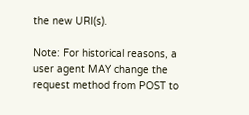the new URI(s).

Note: For historical reasons, a user agent MAY change the request method from POST to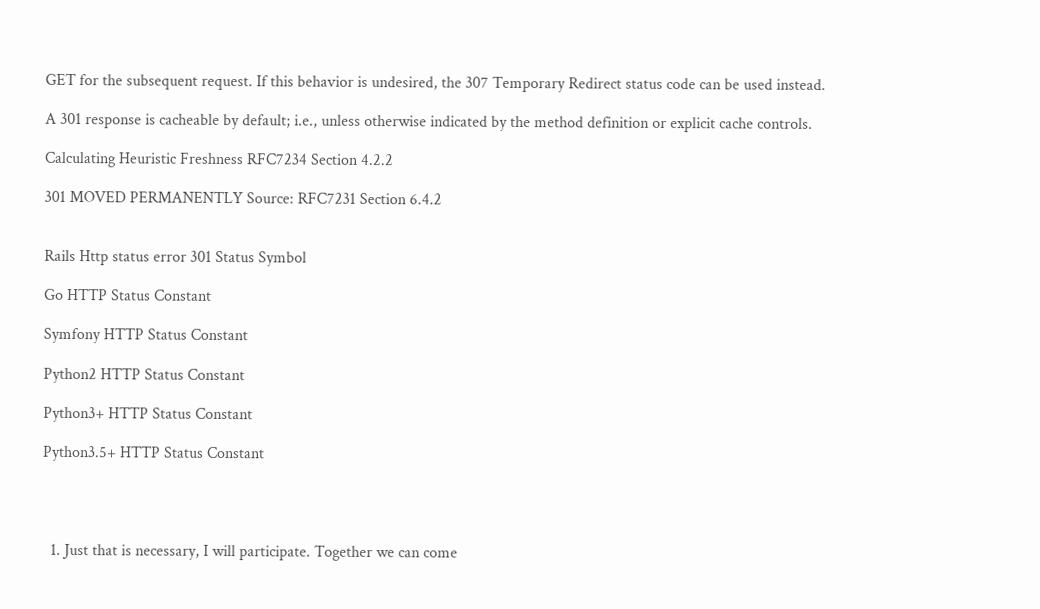GET for the subsequent request. If this behavior is undesired, the 307 Temporary Redirect status code can be used instead.

A 301 response is cacheable by default; i.e., unless otherwise indicated by the method definition or explicit cache controls.

Calculating Heuristic Freshness RFC7234 Section 4.2.2

301 MOVED PERMANENTLY Source: RFC7231 Section 6.4.2


Rails Http status error 301 Status Symbol

Go HTTP Status Constant

Symfony HTTP Status Constant

Python2 HTTP Status Constant

Python3+ HTTP Status Constant

Python3.5+ HTTP Status Constant




  1. Just that is necessary, I will participate. Together we can come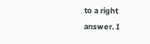to a right answer. I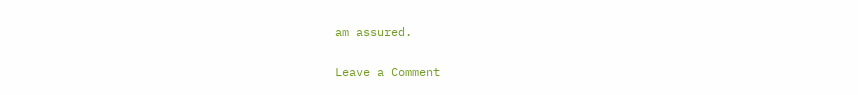am assured.

Leave a Comment